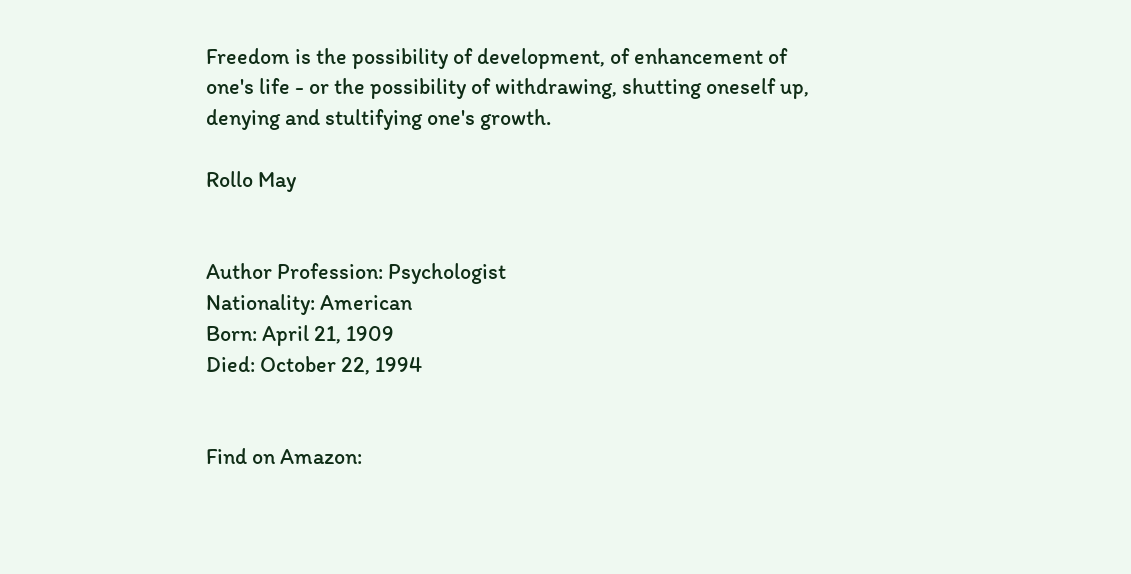Freedom is the possibility of development, of enhancement of one's life - or the possibility of withdrawing, shutting oneself up, denying and stultifying one's growth.

Rollo May


Author Profession: Psychologist
Nationality: American
Born: April 21, 1909
Died: October 22, 1994


Find on Amazon: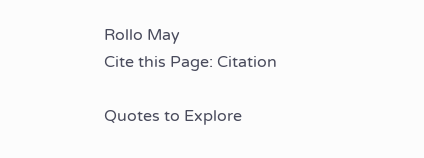Rollo May
Cite this Page: Citation

Quotes to Explore